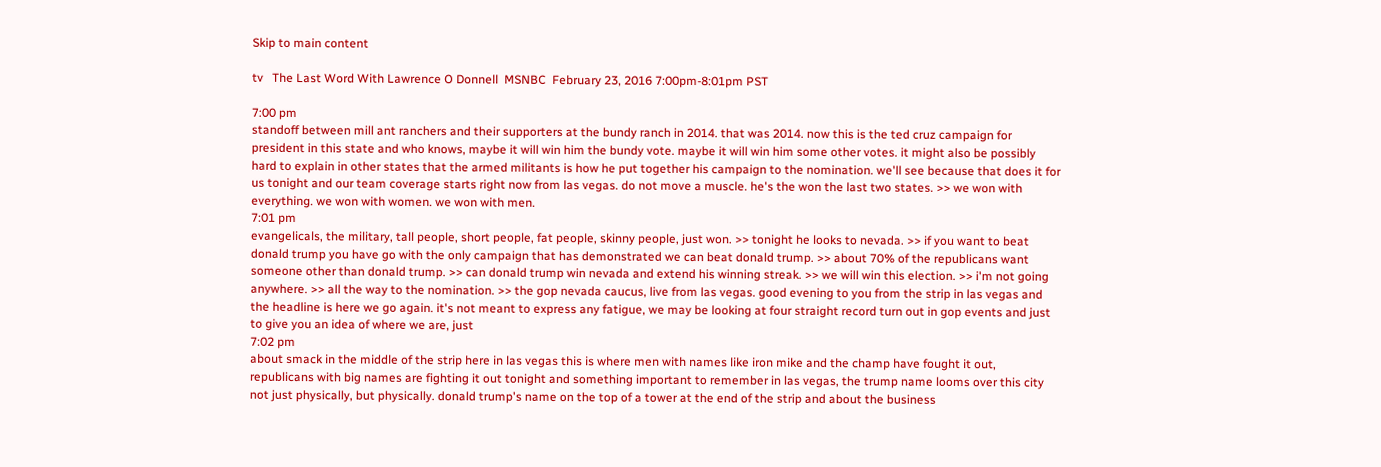Skip to main content

tv   The Last Word With Lawrence O Donnell  MSNBC  February 23, 2016 7:00pm-8:01pm PST

7:00 pm
standoff between mill ant ranchers and their supporters at the bundy ranch in 2014. that was 2014. now this is the ted cruz campaign for president in this state and who knows, maybe it will win him the bundy vote. maybe it will win him some other votes. it might also be possibly hard to explain in other states that the armed militants is how he put together his campaign to the nomination. we'll see because that does it for us tonight and our team coverage starts right now from las vegas. do not move a muscle. he's the won the last two states. >> we won with everything. we won with women. we won with men.
7:01 pm
evangelicals, the military, tall people, short people, fat people, skinny people, just won. >> tonight he looks to nevada. >> if you want to beat donald trump you have go with the only campaign that has demonstrated we can beat donald trump. >> about 70% of the republicans want someone other than donald trump. >> can donald trump win nevada and extend his winning streak. >> we will win this election. >> i'm not going anywhere. >> all the way to the nomination. >> the gop nevada caucus, live from las vegas. good evening to you from the strip in las vegas and the headline is here we go again. it's not meant to express any fatigue, we may be looking at four straight record turn out in gop events and just to give you an idea of where we are, just
7:02 pm
about smack in the middle of the strip here in las vegas this is where men with names like iron mike and the champ have fought it out, republicans with big names are fighting it out tonight and something important to remember in las vegas, the trump name looms over this city not just physically, but physically. donald trump's name on the top of a tower at the end of the strip and about the business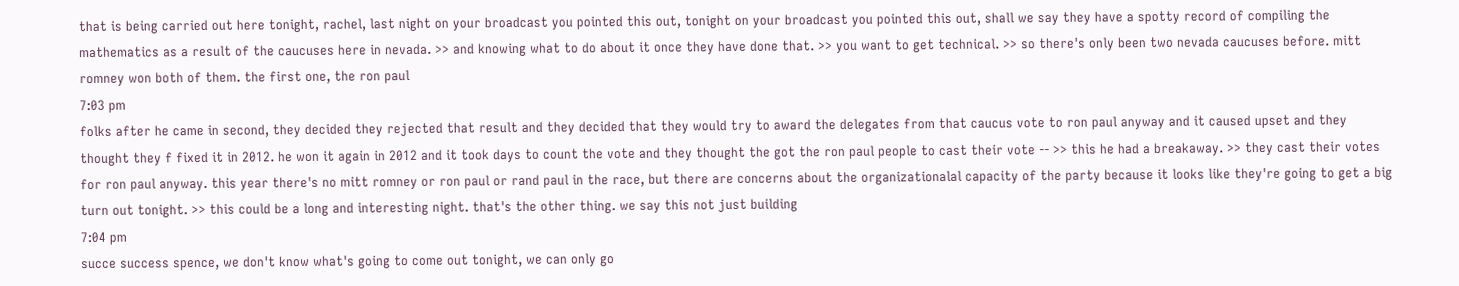that is being carried out here tonight, rachel, last night on your broadcast you pointed this out, tonight on your broadcast you pointed this out, shall we say they have a spotty record of compiling the mathematics as a result of the caucuses here in nevada. >> and knowing what to do about it once they have done that. >> you want to get technical. >> so there's only been two nevada caucuses before. mitt romney won both of them. the first one, the ron paul
7:03 pm
folks after he came in second, they decided they rejected that result and they decided that they would try to award the delegates from that caucus vote to ron paul anyway and it caused upset and they thought they f fixed it in 2012. he won it again in 2012 and it took days to count the vote and they thought the got the ron paul people to cast their vote -- >> this he had a breakaway. >> they cast their votes for ron paul anyway. this year there's no mitt romney or ron paul or rand paul in the race, but there are concerns about the organizationalal capacity of the party because it looks like they're going to get a big turn out tonight. >> this could be a long and interesting night. that's the other thing. we say this not just building
7:04 pm
succe success spence, we don't know what's going to come out tonight, we can only go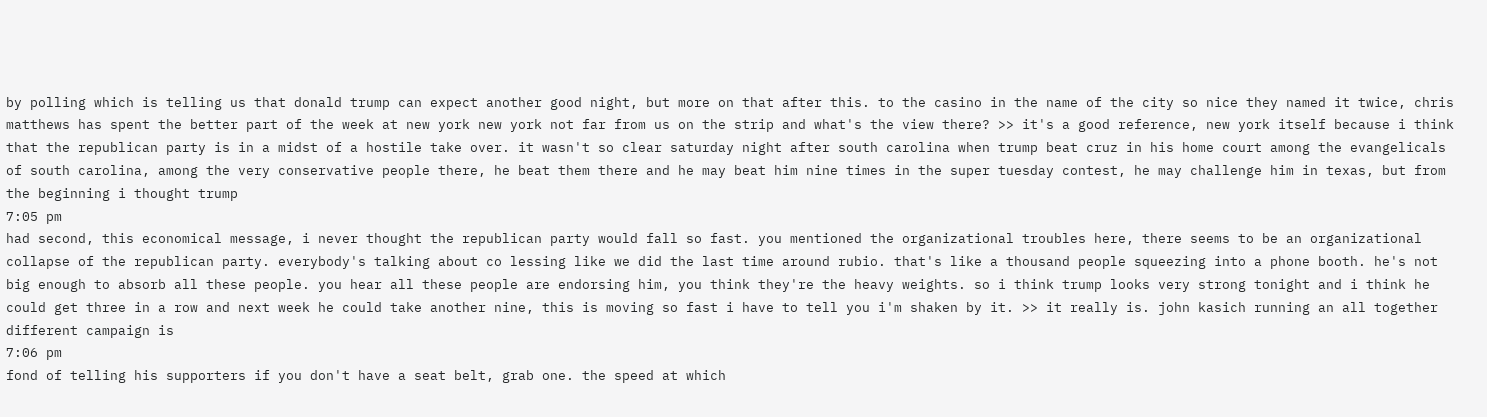by polling which is telling us that donald trump can expect another good night, but more on that after this. to the casino in the name of the city so nice they named it twice, chris matthews has spent the better part of the week at new york new york not far from us on the strip and what's the view there? >> it's a good reference, new york itself because i think that the republican party is in a midst of a hostile take over. it wasn't so clear saturday night after south carolina when trump beat cruz in his home court among the evangelicals of south carolina, among the very conservative people there, he beat them there and he may beat him nine times in the super tuesday contest, he may challenge him in texas, but from the beginning i thought trump
7:05 pm
had second, this economical message, i never thought the republican party would fall so fast. you mentioned the organizational troubles here, there seems to be an organizational collapse of the republican party. everybody's talking about co lessing like we did the last time around rubio. that's like a thousand people squeezing into a phone booth. he's not big enough to absorb all these people. you hear all these people are endorsing him, you think they're the heavy weights. so i think trump looks very strong tonight and i think he could get three in a row and next week he could take another nine, this is moving so fast i have to tell you i'm shaken by it. >> it really is. john kasich running an all together different campaign is
7:06 pm
fond of telling his supporters if you don't have a seat belt, grab one. the speed at which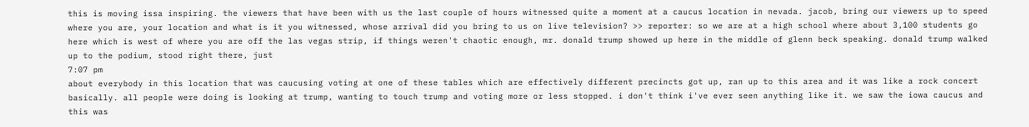this is moving issa inspiring. the viewers that have been with us the last couple of hours witnessed quite a moment at a caucus location in nevada. jacob, bring our viewers up to speed where you are, your location and what is it you witnessed, whose arrival did you bring to us on live television? >> reporter: so we are at a high school where about 3,100 students go here which is west of where you are off the las vegas strip, if things weren't chaotic enough, mr. donald trump showed up here in the middle of glenn beck speaking. donald trump walked up to the podium, stood right there, just
7:07 pm
about everybody in this location that was caucusing voting at one of these tables which are effectively different precincts got up, ran up to this area and it was like a rock concert basically. all people were doing is looking at trump, wanting to touch trump and voting more or less stopped. i don't think i've ever seen anything like it. we saw the iowa caucus and this was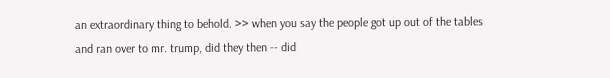an extraordinary thing to behold. >> when you say the people got up out of the tables and ran over to mr. trump, did they then -- did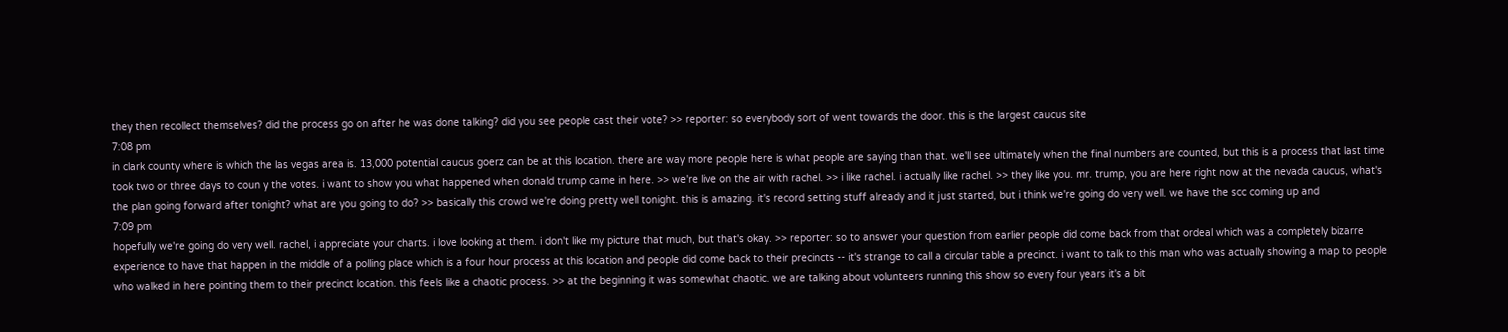they then recollect themselves? did the process go on after he was done talking? did you see people cast their vote? >> reporter: so everybody sort of went towards the door. this is the largest caucus site
7:08 pm
in clark county where is which the las vegas area is. 13,000 potential caucus goerz can be at this location. there are way more people here is what people are saying than that. we'll see ultimately when the final numbers are counted, but this is a process that last time took two or three days to coun y the votes. i want to show you what happened when donald trump came in here. >> we're live on the air with rachel. >> i like rachel. i actually like rachel. >> they like you. mr. trump, you are here right now at the nevada caucus, what's the plan going forward after tonight? what are you going to do? >> basically this crowd we're doing pretty well tonight. this is amazing. it's record setting stuff already and it just started, but i think we're going do very well. we have the scc coming up and
7:09 pm
hopefully we're going do very well. rachel, i appreciate your charts. i love looking at them. i don't like my picture that much, but that's okay. >> reporter: so to answer your question from earlier people did come back from that ordeal which was a completely bizarre experience to have that happen in the middle of a polling place which is a four hour process at this location and people did come back to their precincts -- it's strange to call a circular table a precinct. i want to talk to this man who was actually showing a map to people who walked in here pointing them to their precinct location. this feels like a chaotic process. >> at the beginning it was somewhat chaotic. we are talking about volunteers running this show so every four years it's a bit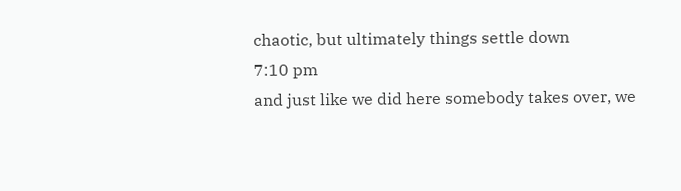chaotic, but ultimately things settle down
7:10 pm
and just like we did here somebody takes over, we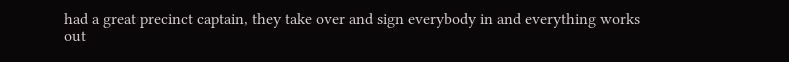had a great precinct captain, they take over and sign everybody in and everything works out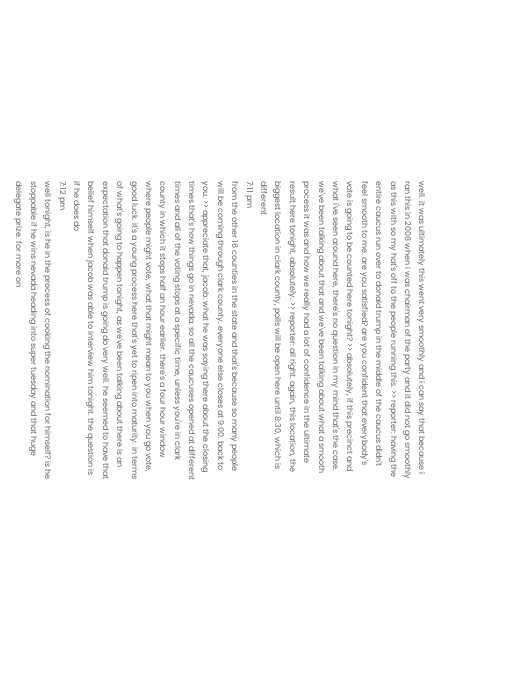well. it was ultimately this went very smoothly and i can say that because i ran this in 2008 when i was chairman of the party and it did not go smoothly as this with so my hat's off to the people running this. >> reporter: having the entire caucus run over to donald trump in the middle of the caucus didn't feel smooth to me. are you satisfied? are you confident that everybody's vote is going to be counted here tonight? >> absolutely, if this precinct and what i've seen around here, there's no question in my mind that's the case. we've been talking about that and we've been talking about what a smooth process it was and how we really had a lot of confidence in the ultimate result here tonight, absolutely. >> reporter: all right. again, this location, the biggest location in clark county, polls will be open here until 8:30, which is different
7:11 pm
from the other 16 counties in the state and that's because so many people will be coming through clark county. everyone else closes at 9:00. back to you. >> appreciate that, jacob. what he was saying there about the closing times that's how things go in nevada. so all the caucuses opened at different times and all of the voting stops at a specific time, unless you're in clark county in which it stops half an hour earlier. there's a four hour window where people might vote, what that might mean to you when you go vote, good luck. it's a young process here that's yet to ripen into maturity. in terms of what's going to happen tonight, as we've been talking about there is an expectation that donald trump is going do very well. he seemed to have that belief himself when jacob was able to interview him tonight. the question is if he does do
7:12 pm
well tonight, is he in the process of cooking the nomination for himself? is he stoppable if he wins nevada heading into super tuesday and that huge delegate prize. for more on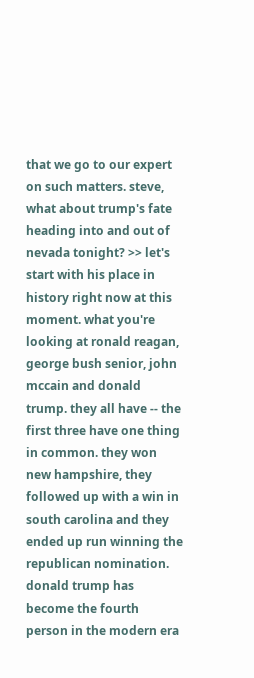that we go to our expert on such matters. steve, what about trump's fate heading into and out of nevada tonight? >> let's start with his place in history right now at this moment. what you're looking at ronald reagan, george bush senior, john mccain and donald trump. they all have -- the first three have one thing in common. they won new hampshire, they followed up with a win in south carolina and they ended up run winning the republican nomination. donald trump has become the fourth person in the modern era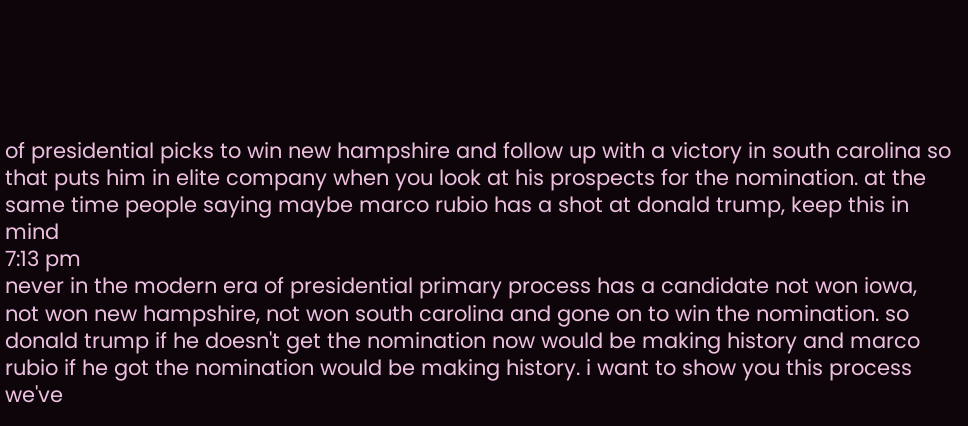of presidential picks to win new hampshire and follow up with a victory in south carolina so that puts him in elite company when you look at his prospects for the nomination. at the same time people saying maybe marco rubio has a shot at donald trump, keep this in mind
7:13 pm
never in the modern era of presidential primary process has a candidate not won iowa, not won new hampshire, not won south carolina and gone on to win the nomination. so donald trump if he doesn't get the nomination now would be making history and marco rubio if he got the nomination would be making history. i want to show you this process we've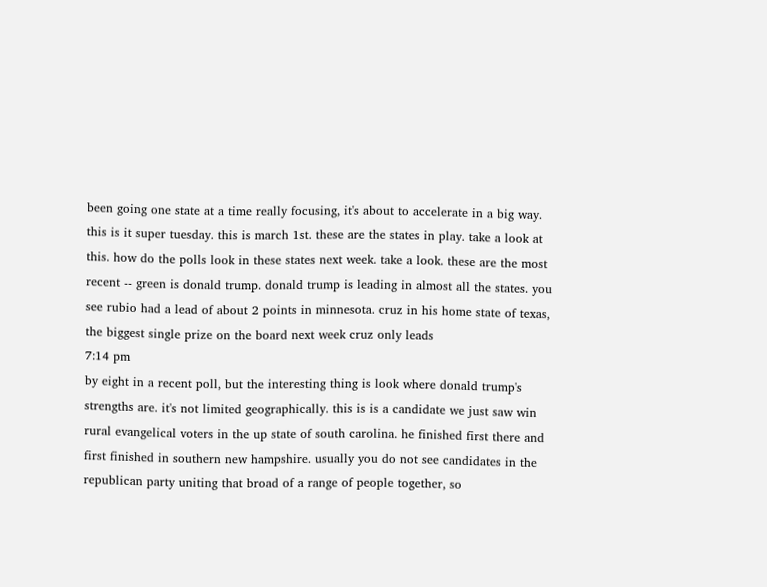been going one state at a time really focusing, it's about to accelerate in a big way. this is it super tuesday. this is march 1st. these are the states in play. take a look at this. how do the polls look in these states next week. take a look. these are the most recent -- green is donald trump. donald trump is leading in almost all the states. you see rubio had a lead of about 2 points in minnesota. cruz in his home state of texas, the biggest single prize on the board next week cruz only leads
7:14 pm
by eight in a recent poll, but the interesting thing is look where donald trump's strengths are. it's not limited geographically. this is is a candidate we just saw win rural evangelical voters in the up state of south carolina. he finished first there and first finished in southern new hampshire. usually you do not see candidates in the republican party uniting that broad of a range of people together, so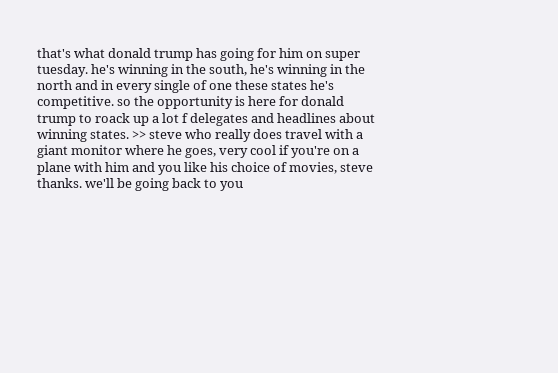that's what donald trump has going for him on super tuesday. he's winning in the south, he's winning in the north and in every single of one these states he's competitive. so the opportunity is here for donald trump to roack up a lot f delegates and headlines about winning states. >> steve who really does travel with a giant monitor where he goes, very cool if you're on a plane with him and you like his choice of movies, steve thanks. we'll be going back to you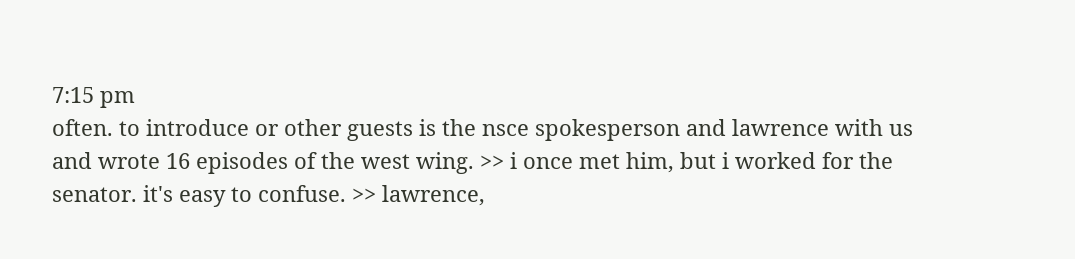7:15 pm
often. to introduce or other guests is the nsce spokesperson and lawrence with us and wrote 16 episodes of the west wing. >> i once met him, but i worked for the senator. it's easy to confuse. >> lawrence,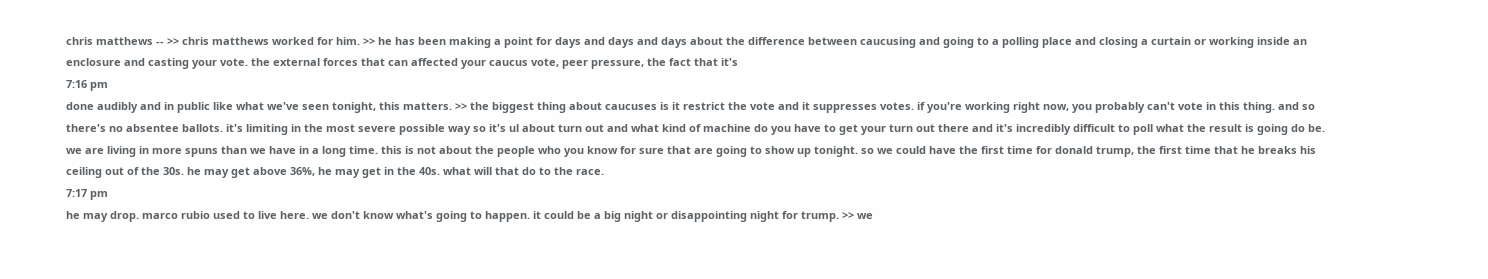chris matthews -- >> chris matthews worked for him. >> he has been making a point for days and days and days about the difference between caucusing and going to a polling place and closing a curtain or working inside an enclosure and casting your vote. the external forces that can affected your caucus vote, peer pressure, the fact that it's
7:16 pm
done audibly and in public like what we've seen tonight, this matters. >> the biggest thing about caucuses is it restrict the vote and it suppresses votes. if you're working right now, you probably can't vote in this thing. and so there's no absentee ballots. it's limiting in the most severe possible way so it's ul about turn out and what kind of machine do you have to get your turn out there and it's incredibly difficult to poll what the result is going do be. we are living in more spuns than we have in a long time. this is not about the people who you know for sure that are going to show up tonight. so we could have the first time for donald trump, the first time that he breaks his ceiling out of the 30s. he may get above 36%, he may get in the 40s. what will that do to the race.
7:17 pm
he may drop. marco rubio used to live here. we don't know what's going to happen. it could be a big night or disappointing night for trump. >> we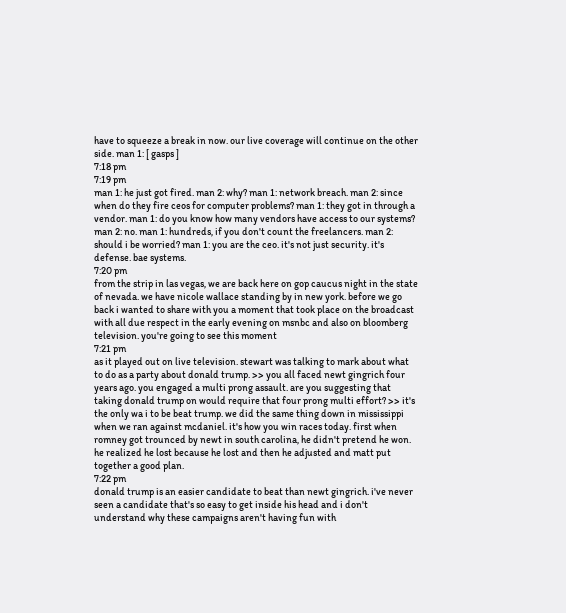have to squeeze a break in now. our live coverage will continue on the other side. man 1: [ gasps ]
7:18 pm
7:19 pm
man 1: he just got fired. man 2: why? man 1: network breach. man 2: since when do they fire ceos for computer problems? man 1: they got in through a vendor. man 1: do you know how many vendors have access to our systems? man 2: no. man 1: hundreds, if you don't count the freelancers. man 2: should i be worried? man 1: you are the ceo. it's not just security. it's defense. bae systems.
7:20 pm
from the strip in las vegas, we are back here on gop caucus night in the state of nevada. we have nicole wallace standing by in new york. before we go back i wanted to share with you a moment that took place on the broadcast with all due respect in the early evening on msnbc and also on bloomberg television. you're going to see this moment
7:21 pm
as it played out on live television. stewart was talking to mark about what to do as a party about donald trump. >> you all faced newt gingrich four years ago. you engaged a multi prong assault. are you suggesting that taking donald trump on would require that four prong multi effort? >> it's the only wa i to be beat trump. we did the same thing down in mississippi when we ran against mcdaniel. it's how you win races today. first when romney got trounced by newt in south carolina, he didn't pretend he won. he realized he lost because he lost and then he adjusted and matt put together a good plan.
7:22 pm
donald trump is an easier candidate to beat than newt gingrich. i've never seen a candidate that's so easy to get inside his head and i don't understand why these campaigns aren't having fun with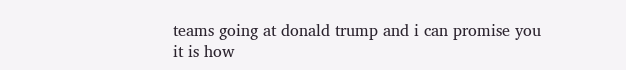teams going at donald trump and i can promise you it is how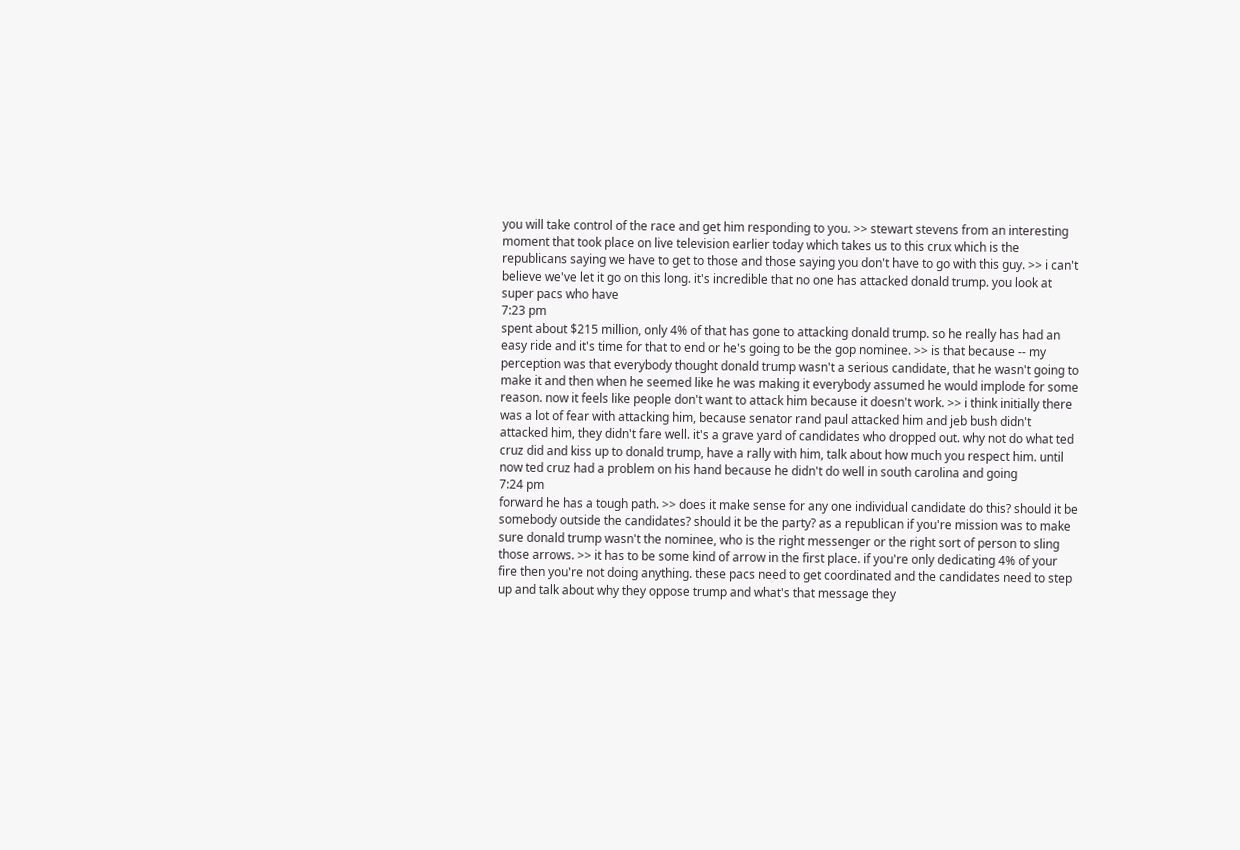you will take control of the race and get him responding to you. >> stewart stevens from an interesting moment that took place on live television earlier today which takes us to this crux which is the republicans saying we have to get to those and those saying you don't have to go with this guy. >> i can't believe we've let it go on this long. it's incredible that no one has attacked donald trump. you look at super pacs who have
7:23 pm
spent about $215 million, only 4% of that has gone to attacking donald trump. so he really has had an easy ride and it's time for that to end or he's going to be the gop nominee. >> is that because -- my perception was that everybody thought donald trump wasn't a serious candidate, that he wasn't going to make it and then when he seemed like he was making it everybody assumed he would implode for some reason. now it feels like people don't want to attack him because it doesn't work. >> i think initially there was a lot of fear with attacking him, because senator rand paul attacked him and jeb bush didn't attacked him, they didn't fare well. it's a grave yard of candidates who dropped out. why not do what ted cruz did and kiss up to donald trump, have a rally with him, talk about how much you respect him. until now ted cruz had a problem on his hand because he didn't do well in south carolina and going
7:24 pm
forward he has a tough path. >> does it make sense for any one individual candidate do this? should it be somebody outside the candidates? should it be the party? as a republican if you're mission was to make sure donald trump wasn't the nominee, who is the right messenger or the right sort of person to sling those arrows. >> it has to be some kind of arrow in the first place. if you're only dedicating 4% of your fire then you're not doing anything. these pacs need to get coordinated and the candidates need to step up and talk about why they oppose trump and what's that message they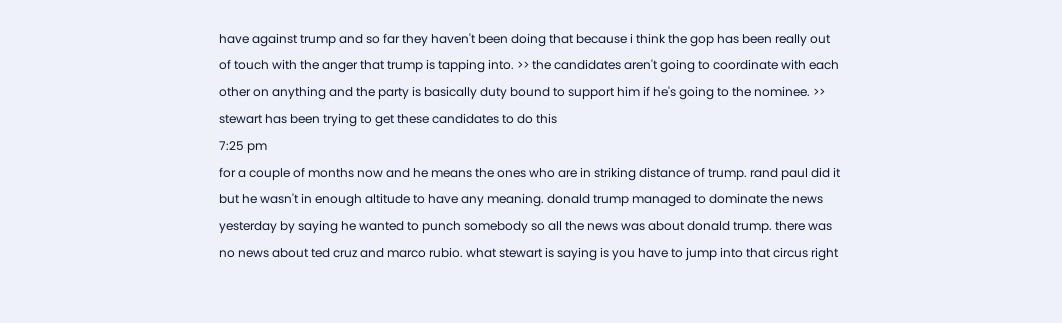have against trump and so far they haven't been doing that because i think the gop has been really out of touch with the anger that trump is tapping into. >> the candidates aren't going to coordinate with each other on anything and the party is basically duty bound to support him if he's going to the nominee. >> stewart has been trying to get these candidates to do this
7:25 pm
for a couple of months now and he means the ones who are in striking distance of trump. rand paul did it but he wasn't in enough altitude to have any meaning. donald trump managed to dominate the news yesterday by saying he wanted to punch somebody so all the news was about donald trump. there was no news about ted cruz and marco rubio. what stewart is saying is you have to jump into that circus right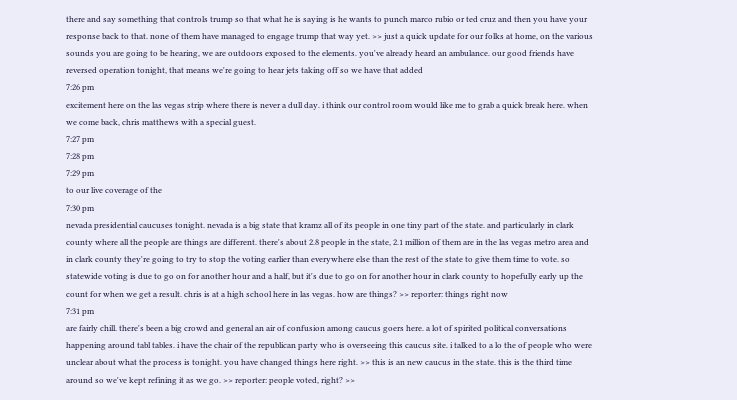there and say something that controls trump so that what he is saying is he wants to punch marco rubio or ted cruz and then you have your response back to that. none of them have managed to engage trump that way yet. >> just a quick update for our folks at home, on the various sounds you are going to be hearing, we are outdoors exposed to the elements. you've already heard an ambulance. our good friends have reversed operation tonight, that means we're going to hear jets taking off so we have that added
7:26 pm
excitement here on the las vegas strip where there is never a dull day. i think our control room would like me to grab a quick break here. when we come back, chris matthews with a special guest.
7:27 pm
7:28 pm
7:29 pm
to our live coverage of the
7:30 pm
nevada presidential caucuses tonight. nevada is a big state that kramz all of its people in one tiny part of the state. and particularly in clark county where all the people are things are different. there's about 2.8 people in the state, 2.1 million of them are in the las vegas metro area and in clark county they're going to try to stop the voting earlier than everywhere else than the rest of the state to give them time to vote. so statewide voting is due to go on for another hour and a half, but it's due to go on for another hour in clark county to hopefully early up the count for when we get a result. chris is at a high school here in las vegas. how are things? >> reporter: things right now
7:31 pm
are fairly chill. there's been a big crowd and general an air of confusion among caucus goers here. a lot of spirited political conversations happening around tabl tables. i have the chair of the republican party who is overseeing this caucus site. i talked to a lo the of people who were unclear about what the process is tonight. you have changed things here right. >> this is an new caucus in the state. this is the third time around so we've kept refining it as we go. >> reporter: people voted, right? >>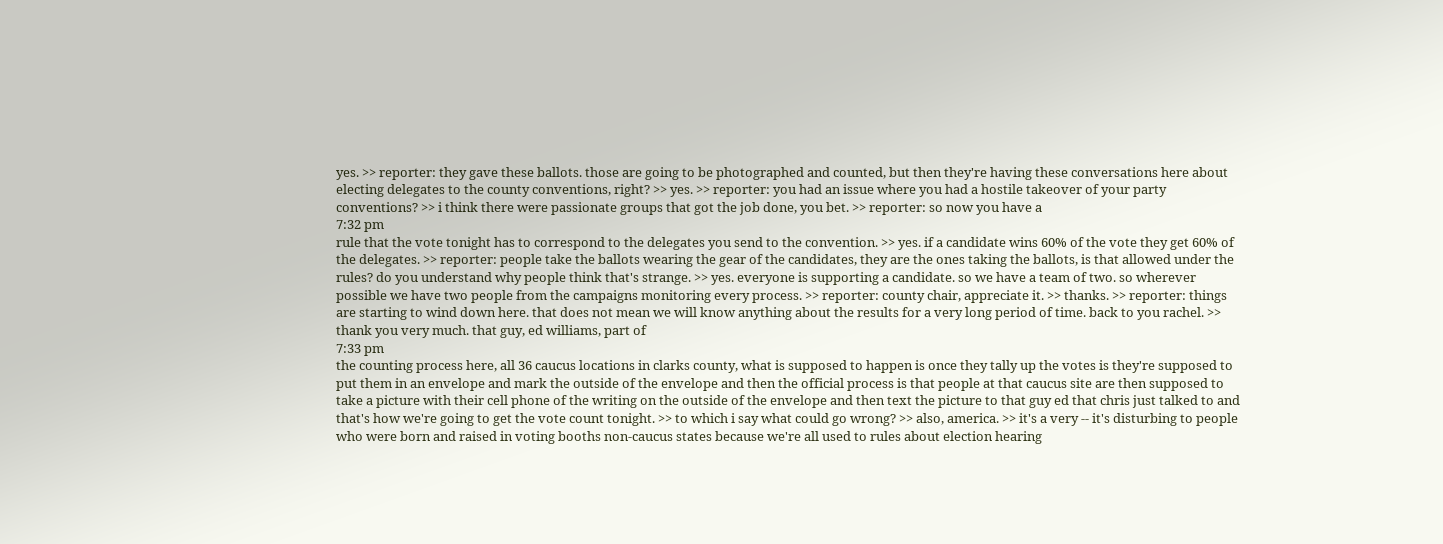yes. >> reporter: they gave these ballots. those are going to be photographed and counted, but then they're having these conversations here about electing delegates to the county conventions, right? >> yes. >> reporter: you had an issue where you had a hostile takeover of your party conventions? >> i think there were passionate groups that got the job done, you bet. >> reporter: so now you have a
7:32 pm
rule that the vote tonight has to correspond to the delegates you send to the convention. >> yes. if a candidate wins 60% of the vote they get 60% of the delegates. >> reporter: people take the ballots wearing the gear of the candidates, they are the ones taking the ballots, is that allowed under the rules? do you understand why people think that's strange. >> yes. everyone is supporting a candidate. so we have a team of two. so wherever possible we have two people from the campaigns monitoring every process. >> reporter: county chair, appreciate it. >> thanks. >> reporter: things are starting to wind down here. that does not mean we will know anything about the results for a very long period of time. back to you rachel. >> thank you very much. that guy, ed williams, part of
7:33 pm
the counting process here, all 36 caucus locations in clarks county, what is supposed to happen is once they tally up the votes is they're supposed to put them in an envelope and mark the outside of the envelope and then the official process is that people at that caucus site are then supposed to take a picture with their cell phone of the writing on the outside of the envelope and then text the picture to that guy ed that chris just talked to and that's how we're going to get the vote count tonight. >> to which i say what could go wrong? >> also, america. >> it's a very -- it's disturbing to people who were born and raised in voting booths non-caucus states because we're all used to rules about election hearing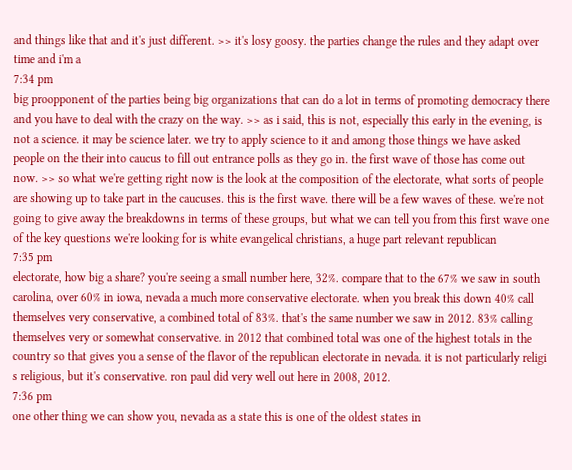and things like that and it's just different. >> it's losy goosy. the parties change the rules and they adapt over time and i'm a
7:34 pm
big proopponent of the parties being big organizations that can do a lot in terms of promoting democracy there and you have to deal with the crazy on the way. >> as i said, this is not, especially this early in the evening, is not a science. it may be science later. we try to apply science to it and among those things we have asked people on the their into caucus to fill out entrance polls as they go in. the first wave of those has come out now. >> so what we're getting right now is the look at the composition of the electorate, what sorts of people are showing up to take part in the caucuses. this is the first wave. there will be a few waves of these. we're not going to give away the breakdowns in terms of these groups, but what we can tell you from this first wave one of the key questions we're looking for is white evangelical christians, a huge part relevant republican
7:35 pm
electorate, how big a share? you're seeing a small number here, 32%. compare that to the 67% we saw in south carolina, over 60% in iowa, nevada a much more conservative electorate. when you break this down 40% call themselves very conservative, a combined total of 83%. that's the same number we saw in 2012. 83% calling themselves very or somewhat conservative. in 2012 that combined total was one of the highest totals in the country so that gives you a sense of the flavor of the republican electorate in nevada. it is not particularly religi s religious, but it's conservative. ron paul did very well out here in 2008, 2012.
7:36 pm
one other thing we can show you, nevada as a state this is one of the oldest states in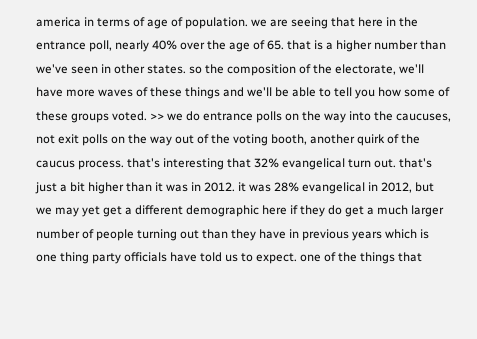america in terms of age of population. we are seeing that here in the entrance poll, nearly 40% over the age of 65. that is a higher number than we've seen in other states. so the composition of the electorate, we'll have more waves of these things and we'll be able to tell you how some of these groups voted. >> we do entrance polls on the way into the caucuses, not exit polls on the way out of the voting booth, another quirk of the caucus process. that's interesting that 32% evangelical turn out. that's just a bit higher than it was in 2012. it was 28% evangelical in 2012, but we may yet get a different demographic here if they do get a much larger number of people turning out than they have in previous years which is one thing party officials have told us to expect. one of the things that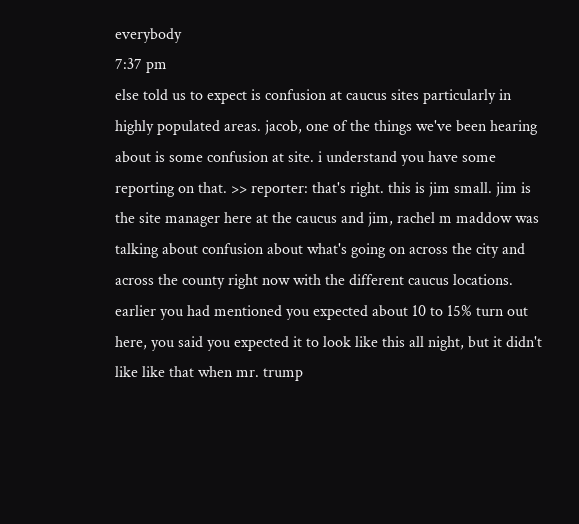everybody
7:37 pm
else told us to expect is confusion at caucus sites particularly in highly populated areas. jacob, one of the things we've been hearing about is some confusion at site. i understand you have some reporting on that. >> reporter: that's right. this is jim small. jim is the site manager here at the caucus and jim, rachel m maddow was talking about confusion about what's going on across the city and across the county right now with the different caucus locations. earlier you had mentioned you expected about 10 to 15% turn out here, you said you expected it to look like this all night, but it didn't like like that when mr. trump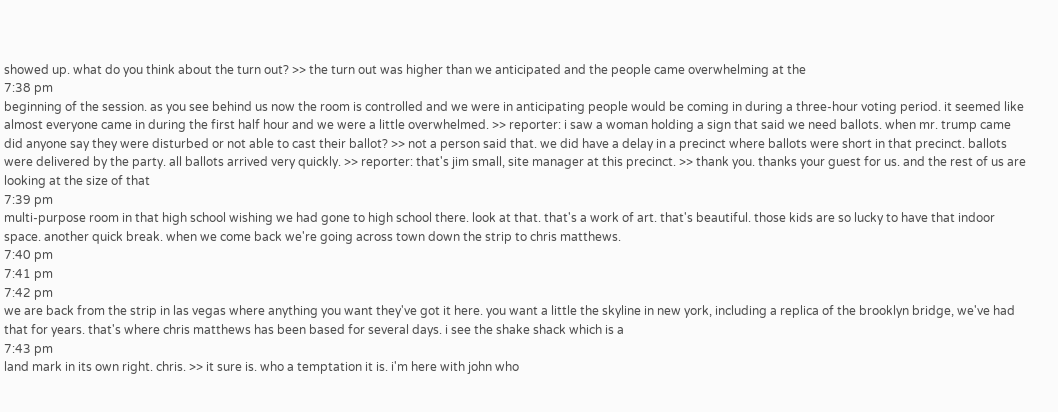showed up. what do you think about the turn out? >> the turn out was higher than we anticipated and the people came overwhelming at the
7:38 pm
beginning of the session. as you see behind us now the room is controlled and we were in anticipating people would be coming in during a three-hour voting period. it seemed like almost everyone came in during the first half hour and we were a little overwhelmed. >> reporter: i saw a woman holding a sign that said we need ballots. when mr. trump came did anyone say they were disturbed or not able to cast their ballot? >> not a person said that. we did have a delay in a precinct where ballots were short in that precinct. ballots were delivered by the party. all ballots arrived very quickly. >> reporter: that's jim small, site manager at this precinct. >> thank you. thanks your guest for us. and the rest of us are looking at the size of that
7:39 pm
multi-purpose room in that high school wishing we had gone to high school there. look at that. that's a work of art. that's beautiful. those kids are so lucky to have that indoor space. another quick break. when we come back we're going across town down the strip to chris matthews.
7:40 pm
7:41 pm
7:42 pm
we are back from the strip in las vegas where anything you want they've got it here. you want a little the skyline in new york, including a replica of the brooklyn bridge, we've had that for years. that's where chris matthews has been based for several days. i see the shake shack which is a
7:43 pm
land mark in its own right. chris. >> it sure is. who a temptation it is. i'm here with john who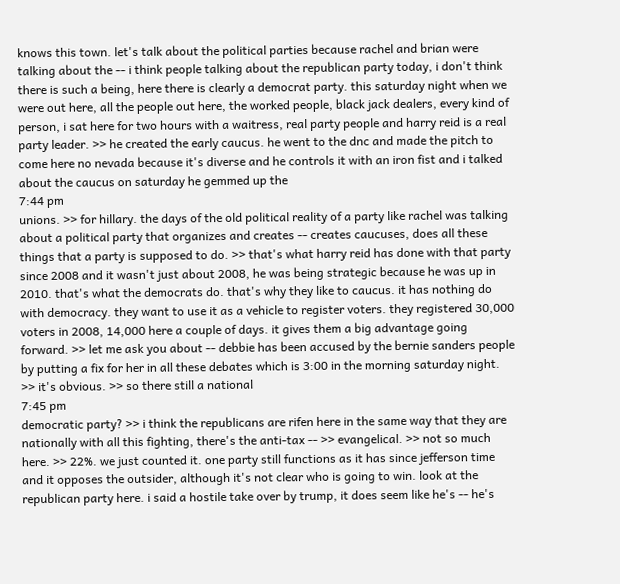knows this town. let's talk about the political parties because rachel and brian were talking about the -- i think people talking about the republican party today, i don't think there is such a being, here there is clearly a democrat party. this saturday night when we were out here, all the people out here, the worked people, black jack dealers, every kind of person, i sat here for two hours with a waitress, real party people and harry reid is a real party leader. >> he created the early caucus. he went to the dnc and made the pitch to come here no nevada because it's diverse and he controls it with an iron fist and i talked about the caucus on saturday he gemmed up the
7:44 pm
unions. >> for hillary. the days of the old political reality of a party like rachel was talking about a political party that organizes and creates -- creates caucuses, does all these things that a party is supposed to do. >> that's what harry reid has done with that party since 2008 and it wasn't just about 2008, he was being strategic because he was up in 2010. that's what the democrats do. that's why they like to caucus. it has nothing do with democracy. they want to use it as a vehicle to register voters. they registered 30,000 voters in 2008, 14,000 here a couple of days. it gives them a big advantage going forward. >> let me ask you about -- debbie has been accused by the bernie sanders people by putting a fix for her in all these debates which is 3:00 in the morning saturday night. >> it's obvious. >> so there still a national
7:45 pm
democratic party? >> i think the republicans are rifen here in the same way that they are nationally with all this fighting, there's the anti-tax -- >> evangelical. >> not so much here. >> 22%. we just counted it. one party still functions as it has since jefferson time and it opposes the outsider, although it's not clear who is going to win. look at the republican party here. i said a hostile take over by trump, it does seem like he's -- he's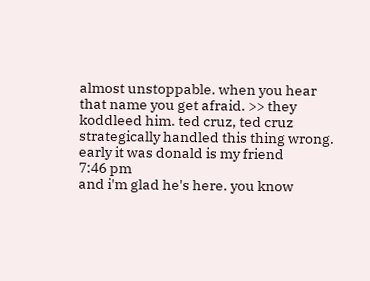almost unstoppable. when you hear that name you get afraid. >> they koddleed him. ted cruz, ted cruz strategically handled this thing wrong. early it was donald is my friend
7:46 pm
and i'm glad he's here. you know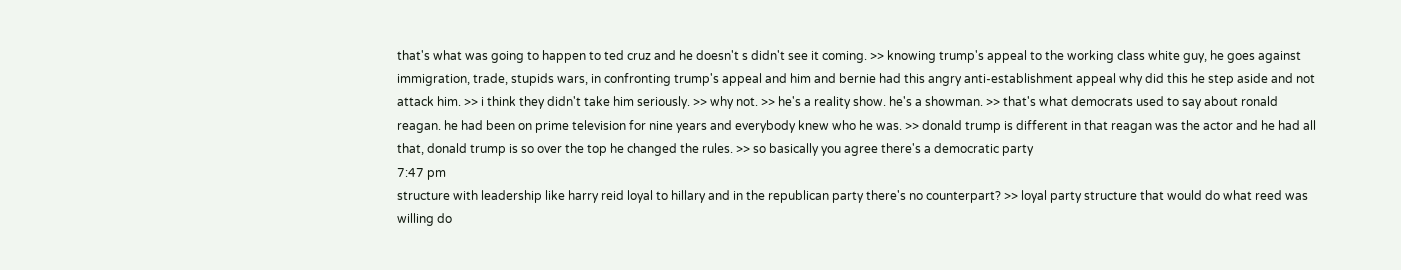that's what was going to happen to ted cruz and he doesn't s didn't see it coming. >> knowing trump's appeal to the working class white guy, he goes against immigration, trade, stupids wars, in confronting trump's appeal and him and bernie had this angry anti-establishment appeal why did this he step aside and not attack him. >> i think they didn't take him seriously. >> why not. >> he's a reality show. he's a showman. >> that's what democrats used to say about ronald reagan. he had been on prime television for nine years and everybody knew who he was. >> donald trump is different in that reagan was the actor and he had all that, donald trump is so over the top he changed the rules. >> so basically you agree there's a democratic party
7:47 pm
structure with leadership like harry reid loyal to hillary and in the republican party there's no counterpart? >> loyal party structure that would do what reed was willing do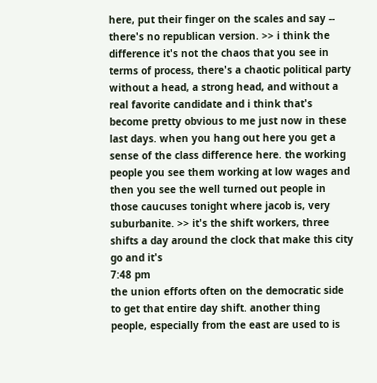here, put their finger on the scales and say -- there's no republican version. >> i think the difference it's not the chaos that you see in terms of process, there's a chaotic political party without a head, a strong head, and without a real favorite candidate and i think that's become pretty obvious to me just now in these last days. when you hang out here you get a sense of the class difference here. the working people you see them working at low wages and then you see the well turned out people in those caucuses tonight where jacob is, very suburbanite. >> it's the shift workers, three shifts a day around the clock that make this city go and it's
7:48 pm
the union efforts often on the democratic side to get that entire day shift. another thing people, especially from the east are used to is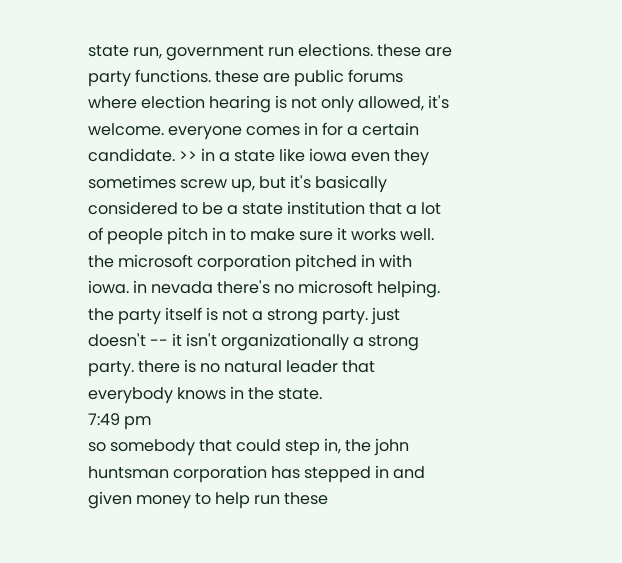state run, government run elections. these are party functions. these are public forums where election hearing is not only allowed, it's welcome. everyone comes in for a certain candidate. >> in a state like iowa even they sometimes screw up, but it's basically considered to be a state institution that a lot of people pitch in to make sure it works well. the microsoft corporation pitched in with iowa. in nevada there's no microsoft helping. the party itself is not a strong party. just doesn't -- it isn't organizationally a strong party. there is no natural leader that everybody knows in the state.
7:49 pm
so somebody that could step in, the john huntsman corporation has stepped in and given money to help run these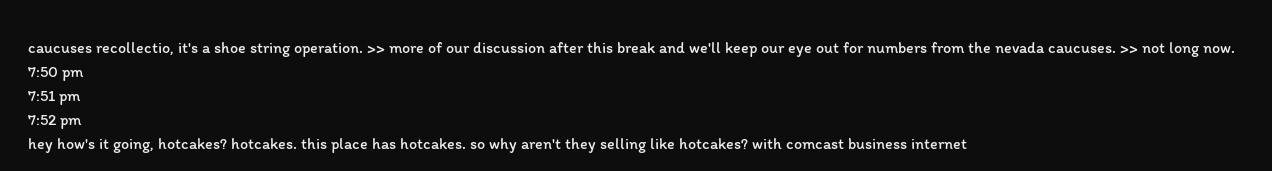caucuses recollectio, it's a shoe string operation. >> more of our discussion after this break and we'll keep our eye out for numbers from the nevada caucuses. >> not long now.
7:50 pm
7:51 pm
7:52 pm
hey how's it going, hotcakes? hotcakes. this place has hotcakes. so why aren't they selling like hotcakes? with comcast business internet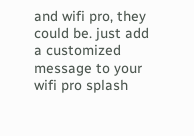and wifi pro, they could be. just add a customized message to your wifi pro splash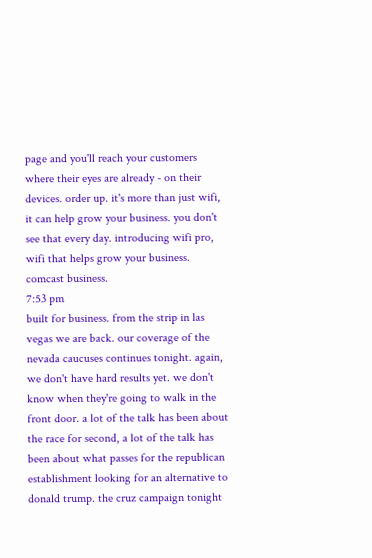page and you'll reach your customers where their eyes are already - on their devices. order up. it's more than just wifi, it can help grow your business. you don't see that every day. introducing wifi pro, wifi that helps grow your business. comcast business.
7:53 pm
built for business. from the strip in las vegas we are back. our coverage of the nevada caucuses continues tonight. again, we don't have hard results yet. we don't know when they're going to walk in the front door. a lot of the talk has been about the race for second, a lot of the talk has been about what passes for the republican establishment looking for an alternative to donald trump. the cruz campaign tonight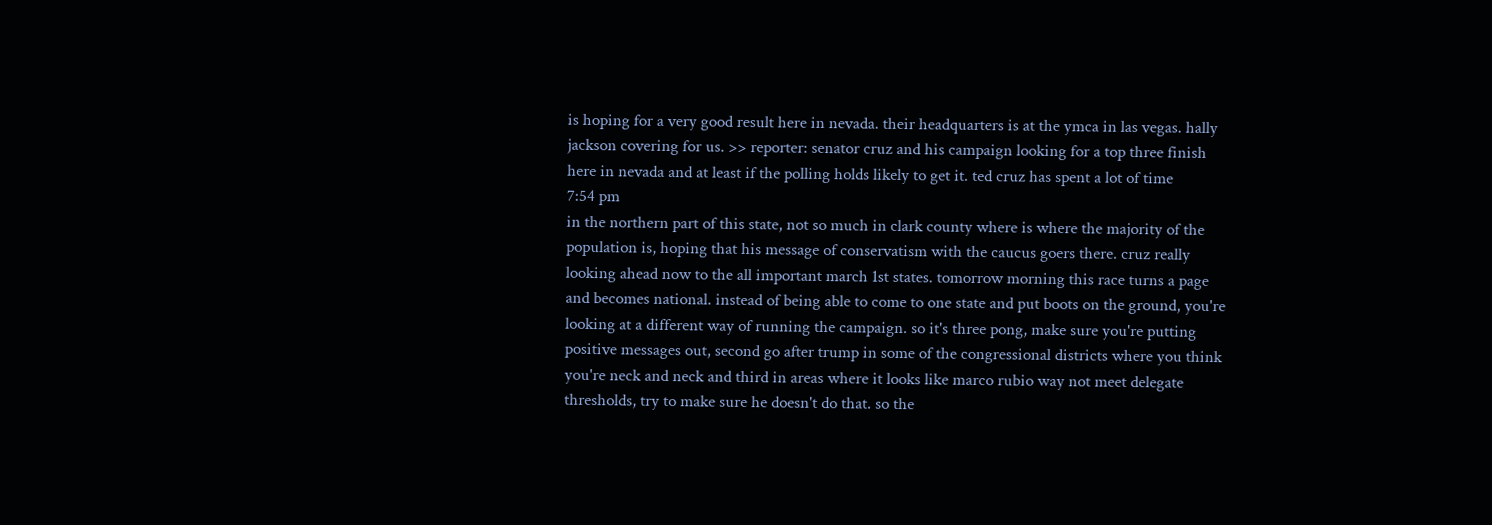is hoping for a very good result here in nevada. their headquarters is at the ymca in las vegas. hally jackson covering for us. >> reporter: senator cruz and his campaign looking for a top three finish here in nevada and at least if the polling holds likely to get it. ted cruz has spent a lot of time
7:54 pm
in the northern part of this state, not so much in clark county where is where the majority of the population is, hoping that his message of conservatism with the caucus goers there. cruz really looking ahead now to the all important march 1st states. tomorrow morning this race turns a page and becomes national. instead of being able to come to one state and put boots on the ground, you're looking at a different way of running the campaign. so it's three pong, make sure you're putting positive messages out, second go after trump in some of the congressional districts where you think you're neck and neck and third in areas where it looks like marco rubio way not meet delegate thresholds, try to make sure he doesn't do that. so the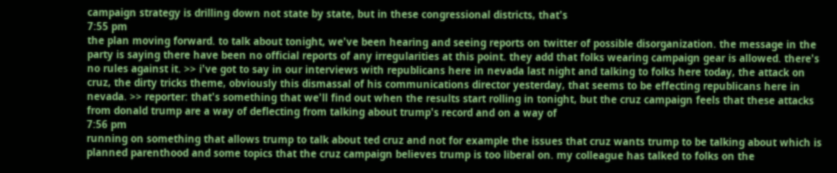campaign strategy is drilling down not state by state, but in these congressional districts, that's
7:55 pm
the plan moving forward. to talk about tonight, we've been hearing and seeing reports on twitter of possible disorganization. the message in the party is saying there have been no official reports of any irregularities at this point. they add that folks wearing campaign gear is allowed. there's no rules against it. >> i've got to say in our interviews with republicans here in nevada last night and talking to folks here today, the attack on cruz, the dirty tricks theme, obviously this dismassal of his communications director yesterday, that seems to be effecting republicans here in nevada. >> reporter: that's something that we'll find out when the results start rolling in tonight, but the cruz campaign feels that these attacks from donald trump are a way of deflecting from talking about trump's record and on a way of
7:56 pm
running on something that allows trump to talk about ted cruz and not for example the issues that cruz wants trump to be talking about which is planned parenthood and some topics that the cruz campaign believes trump is too liberal on. my colleague has talked to folks on the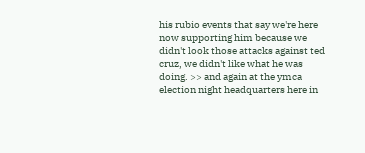his rubio events that say we're here now supporting him because we didn't look those attacks against ted cruz, we didn't like what he was doing. >> and again at the ymca election night headquarters here in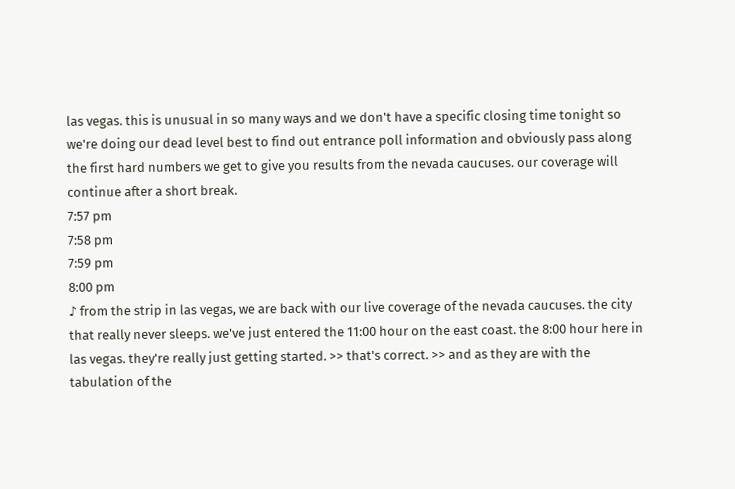las vegas. this is unusual in so many ways and we don't have a specific closing time tonight so we're doing our dead level best to find out entrance poll information and obviously pass along the first hard numbers we get to give you results from the nevada caucuses. our coverage will continue after a short break.
7:57 pm
7:58 pm
7:59 pm
8:00 pm
♪ from the strip in las vegas, we are back with our live coverage of the nevada caucuses. the city that really never sleeps. we've just entered the 11:00 hour on the east coast. the 8:00 hour here in las vegas. they're really just getting started. >> that's correct. >> and as they are with the tabulation of the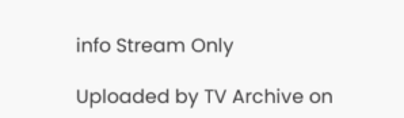info Stream Only

Uploaded by TV Archive on